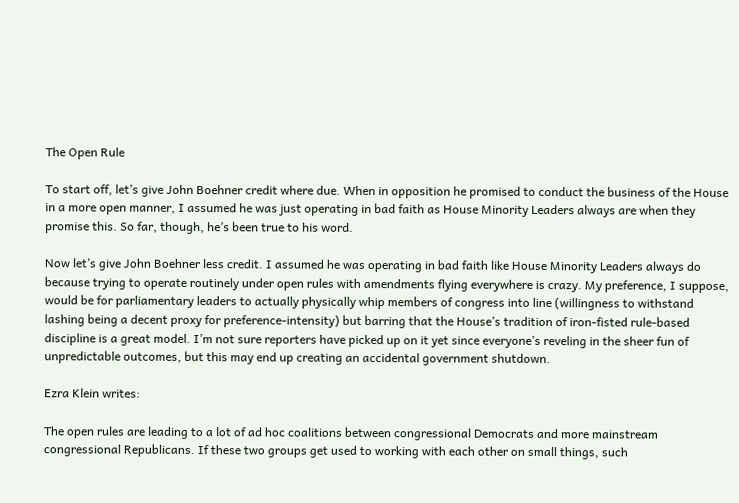The Open Rule

To start off, let’s give John Boehner credit where due. When in opposition he promised to conduct the business of the House in a more open manner, I assumed he was just operating in bad faith as House Minority Leaders always are when they promise this. So far, though, he’s been true to his word.

Now let’s give John Boehner less credit. I assumed he was operating in bad faith like House Minority Leaders always do because trying to operate routinely under open rules with amendments flying everywhere is crazy. My preference, I suppose, would be for parliamentary leaders to actually physically whip members of congress into line (willingness to withstand lashing being a decent proxy for preference-intensity) but barring that the House’s tradition of iron-fisted rule-based discipline is a great model. I’m not sure reporters have picked up on it yet since everyone’s reveling in the sheer fun of unpredictable outcomes, but this may end up creating an accidental government shutdown.

Ezra Klein writes:

The open rules are leading to a lot of ad hoc coalitions between congressional Democrats and more mainstream congressional Republicans. If these two groups get used to working with each other on small things, such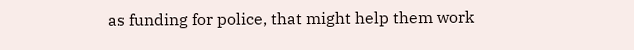as funding for police, that might help them work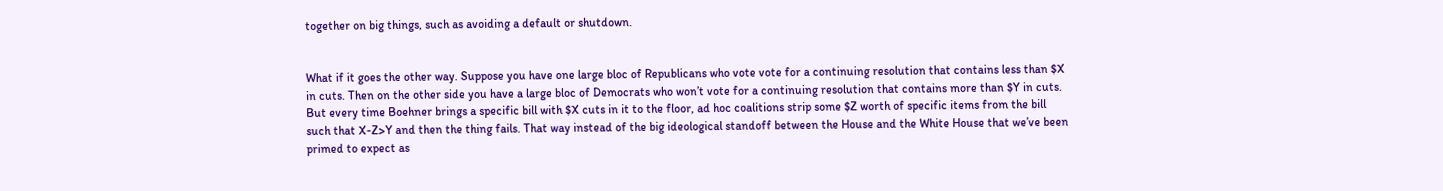together on big things, such as avoiding a default or shutdown.


What if it goes the other way. Suppose you have one large bloc of Republicans who vote vote for a continuing resolution that contains less than $X in cuts. Then on the other side you have a large bloc of Democrats who won’t vote for a continuing resolution that contains more than $Y in cuts. But every time Boehner brings a specific bill with $X cuts in it to the floor, ad hoc coalitions strip some $Z worth of specific items from the bill such that X-Z>Y and then the thing fails. That way instead of the big ideological standoff between the House and the White House that we’ve been primed to expect as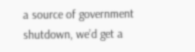a source of government shutdown, we’d get a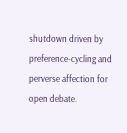shutdown driven by preference-cycling and perverse affection for open debate.